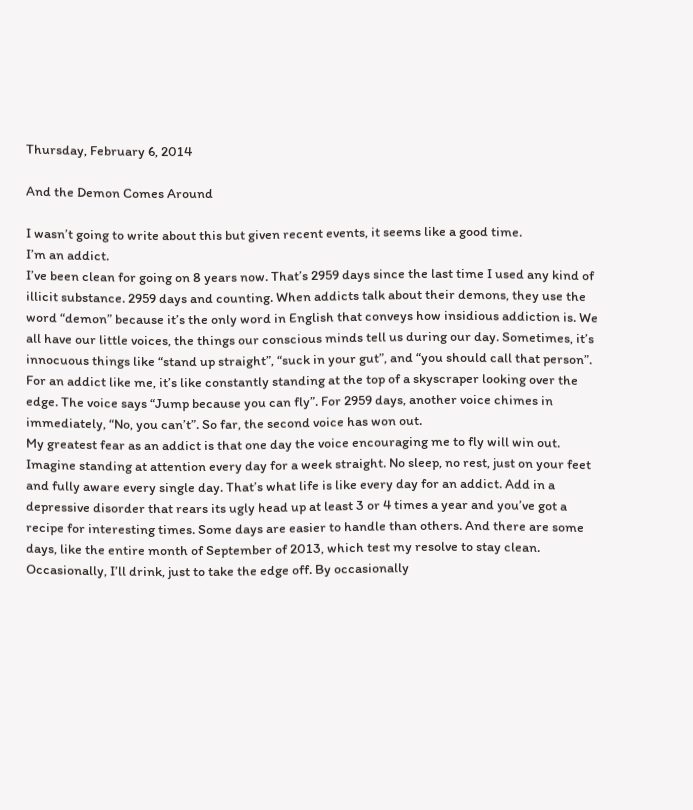Thursday, February 6, 2014

And the Demon Comes Around

I wasn’t going to write about this but given recent events, it seems like a good time.
I’m an addict.
I’ve been clean for going on 8 years now. That’s 2959 days since the last time I used any kind of illicit substance. 2959 days and counting. When addicts talk about their demons, they use the word “demon” because it’s the only word in English that conveys how insidious addiction is. We all have our little voices, the things our conscious minds tell us during our day. Sometimes, it’s innocuous things like “stand up straight”, “suck in your gut”, and “you should call that person”. For an addict like me, it’s like constantly standing at the top of a skyscraper looking over the edge. The voice says “Jump because you can fly”. For 2959 days, another voice chimes in immediately, “No, you can’t”. So far, the second voice has won out.
My greatest fear as an addict is that one day the voice encouraging me to fly will win out. Imagine standing at attention every day for a week straight. No sleep, no rest, just on your feet and fully aware every single day. That’s what life is like every day for an addict. Add in a depressive disorder that rears its ugly head up at least 3 or 4 times a year and you’ve got a recipe for interesting times. Some days are easier to handle than others. And there are some days, like the entire month of September of 2013, which test my resolve to stay clean.
Occasionally, I’ll drink, just to take the edge off. By occasionally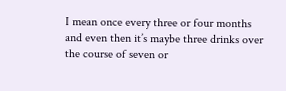I mean once every three or four months and even then it’s maybe three drinks over the course of seven or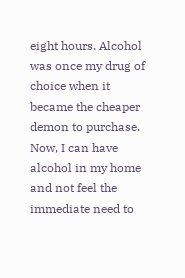eight hours. Alcohol was once my drug of choice when it became the cheaper demon to purchase. Now, I can have alcohol in my home and not feel the immediate need to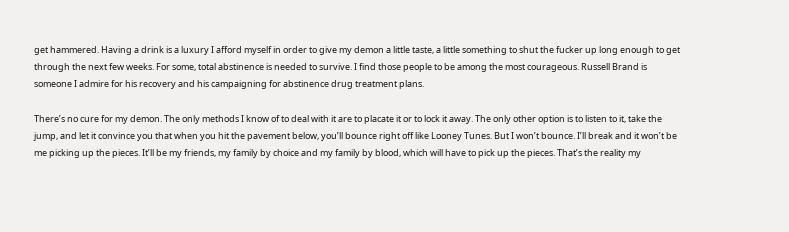get hammered. Having a drink is a luxury I afford myself in order to give my demon a little taste, a little something to shut the fucker up long enough to get through the next few weeks. For some, total abstinence is needed to survive. I find those people to be among the most courageous. Russell Brand is someone I admire for his recovery and his campaigning for abstinence drug treatment plans.

There’s no cure for my demon. The only methods I know of to deal with it are to placate it or to lock it away. The only other option is to listen to it, take the jump, and let it convince you that when you hit the pavement below, you’ll bounce right off like Looney Tunes. But I won’t bounce. I’ll break and it won’t be me picking up the pieces. It’ll be my friends, my family by choice and my family by blood, which will have to pick up the pieces. That’s the reality my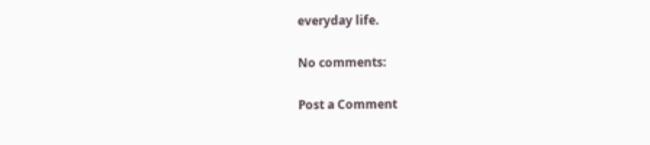everyday life.

No comments:

Post a Comment